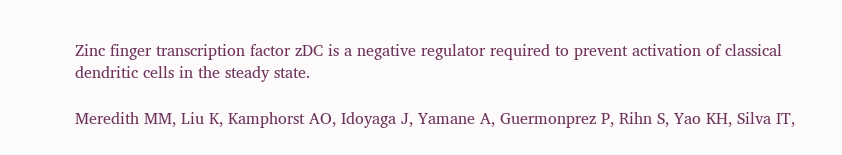Zinc finger transcription factor zDC is a negative regulator required to prevent activation of classical dendritic cells in the steady state.

Meredith MM, Liu K, Kamphorst AO, Idoyaga J, Yamane A, Guermonprez P, Rihn S, Yao KH, Silva IT,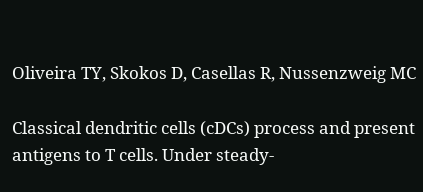Oliveira TY, Skokos D, Casellas R, Nussenzweig MC

Classical dendritic cells (cDCs) process and present antigens to T cells. Under steady-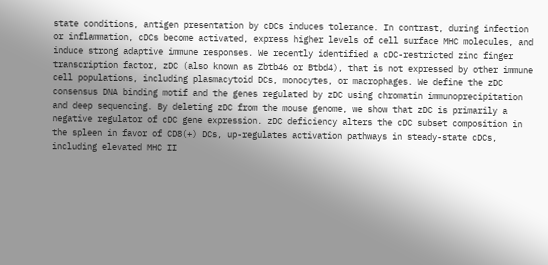state conditions, antigen presentation by cDCs induces tolerance. In contrast, during infection or inflammation, cDCs become activated, express higher levels of cell surface MHC molecules, and induce strong adaptive immune responses. We recently identified a cDC-restricted zinc finger transcription factor, zDC (also known as Zbtb46 or Btbd4), that is not expressed by other immune cell populations, including plasmacytoid DCs, monocytes, or macrophages. We define the zDC consensus DNA binding motif and the genes regulated by zDC using chromatin immunoprecipitation and deep sequencing. By deleting zDC from the mouse genome, we show that zDC is primarily a negative regulator of cDC gene expression. zDC deficiency alters the cDC subset composition in the spleen in favor of CD8(+) DCs, up-regulates activation pathways in steady-state cDCs, including elevated MHC II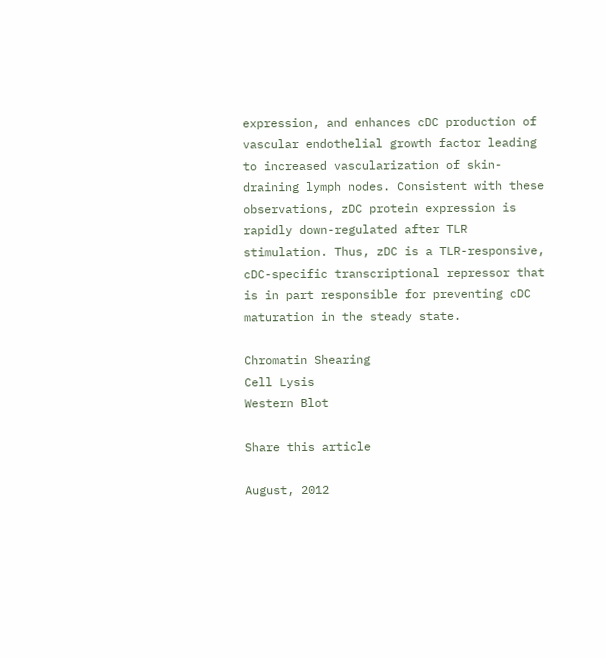expression, and enhances cDC production of vascular endothelial growth factor leading to increased vascularization of skin-draining lymph nodes. Consistent with these observations, zDC protein expression is rapidly down-regulated after TLR stimulation. Thus, zDC is a TLR-responsive, cDC-specific transcriptional repressor that is in part responsible for preventing cDC maturation in the steady state.

Chromatin Shearing
Cell Lysis
Western Blot

Share this article

August, 2012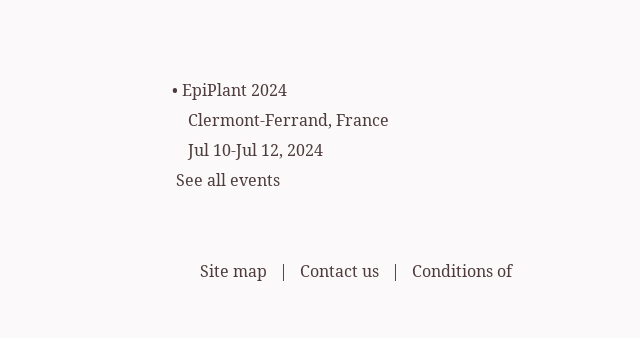• EpiPlant 2024
    Clermont-Ferrand, France
    Jul 10-Jul 12, 2024
 See all events


       Site map   |   Contact us   |   Conditions of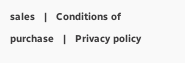sales   |   Conditions of purchase   |   Privacy policy